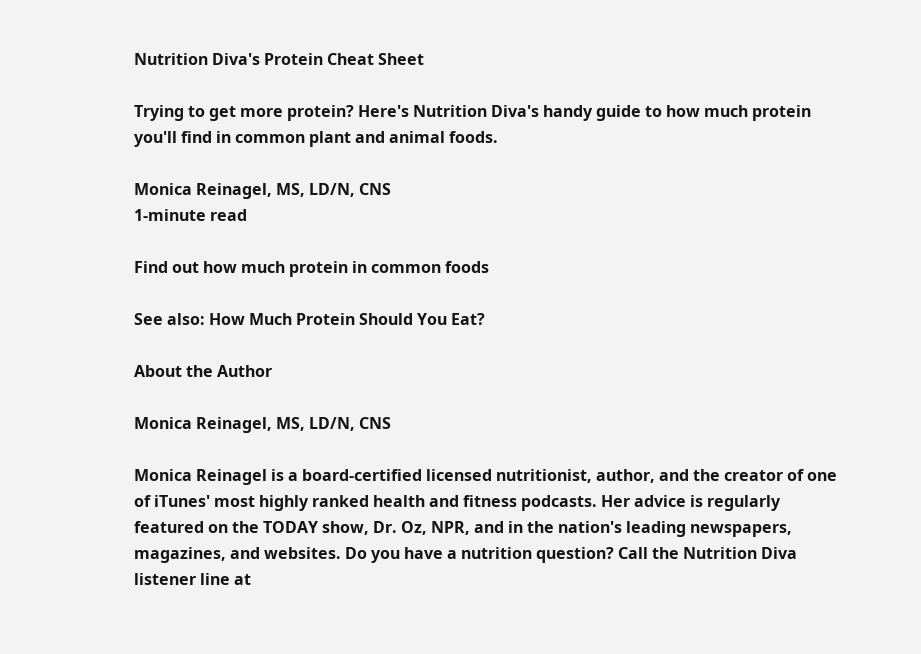Nutrition Diva's Protein Cheat Sheet

Trying to get more protein? Here's Nutrition Diva's handy guide to how much protein you'll find in common plant and animal foods.

Monica Reinagel, MS, LD/N, CNS
1-minute read

Find out how much protein in common foods

See also: How Much Protein Should You Eat?

About the Author

Monica Reinagel, MS, LD/N, CNS

Monica Reinagel is a board-certified licensed nutritionist, author, and the creator of one of iTunes' most highly ranked health and fitness podcasts. Her advice is regularly featured on the TODAY show, Dr. Oz, NPR, and in the nation's leading newspapers, magazines, and websites. Do you have a nutrition question? Call the Nutrition Diva listener line at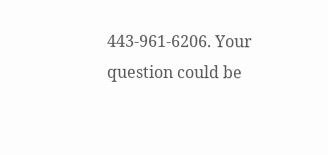443-961-6206. Your question could be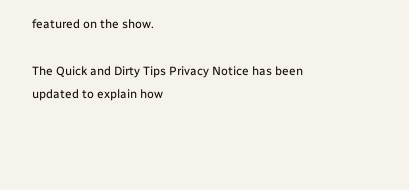featured on the show.

The Quick and Dirty Tips Privacy Notice has been updated to explain how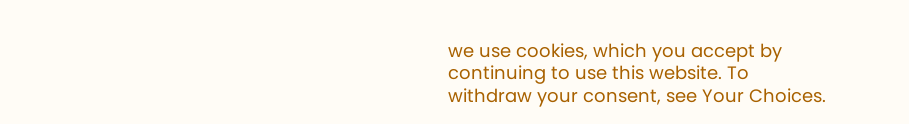we use cookies, which you accept by continuing to use this website. To withdraw your consent, see Your Choices.